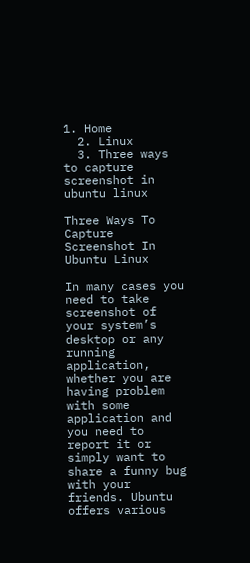1. Home
  2. Linux
  3. Three ways to capture screenshot in ubuntu linux

Three Ways To Capture Screenshot In Ubuntu Linux

In many cases you need to take screenshot of your system’s desktop or any running application, whether you are having problem with some application and you need to report it or simply want to share a funny bug with your friends. Ubuntu offers various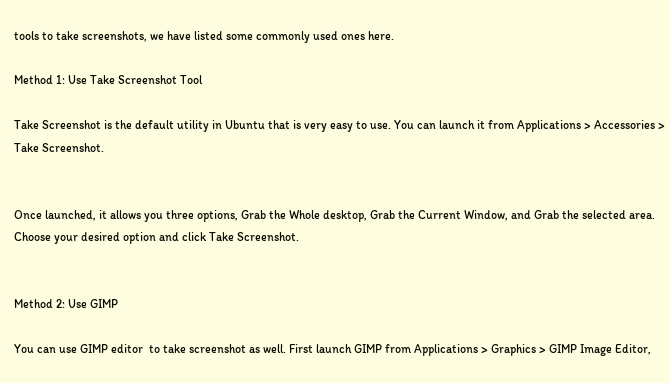tools to take screenshots, we have listed some commonly used ones here.

Method 1: Use Take Screenshot Tool

Take Screenshot is the default utility in Ubuntu that is very easy to use. You can launch it from Applications > Accessories > Take Screenshot.


Once launched, it allows you three options, Grab the Whole desktop, Grab the Current Window, and Grab the selected area.  Choose your desired option and click Take Screenshot.


Method 2: Use GIMP

You can use GIMP editor  to take screenshot as well. First launch GIMP from Applications > Graphics > GIMP Image Editor,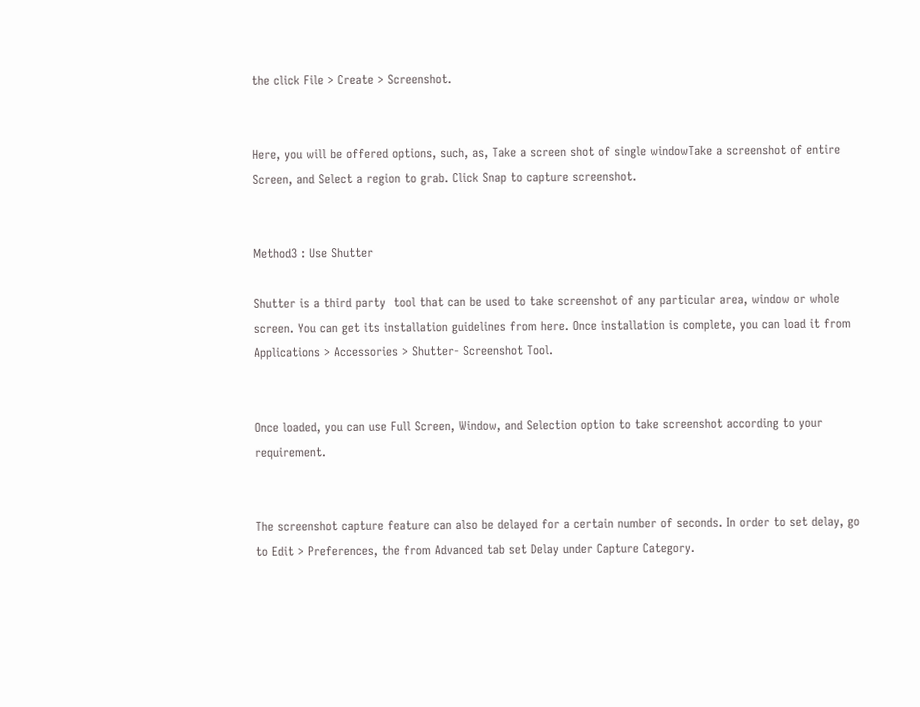the click File > Create > Screenshot.


Here, you will be offered options, such, as, Take a screen shot of single windowTake a screenshot of entire Screen, and Select a region to grab. Click Snap to capture screenshot.


Method3 : Use Shutter

Shutter is a third party  tool that can be used to take screenshot of any particular area, window or whole screen. You can get its installation guidelines from here. Once installation is complete, you can load it from Applications > Accessories > Shutter- Screenshot Tool.


Once loaded, you can use Full Screen, Window, and Selection option to take screenshot according to your requirement.


The screenshot capture feature can also be delayed for a certain number of seconds. In order to set delay, go to Edit > Preferences, the from Advanced tab set Delay under Capture Category.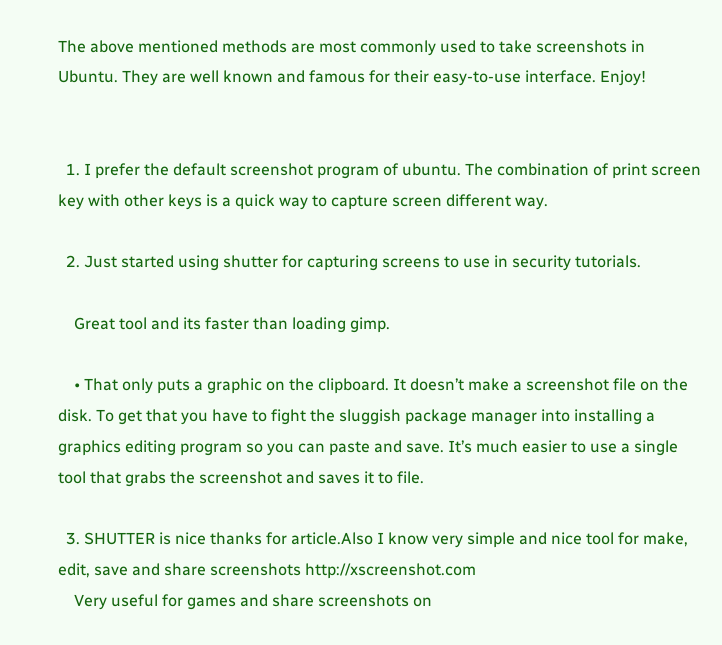The above mentioned methods are most commonly used to take screenshots in Ubuntu. They are well known and famous for their easy-to-use interface. Enjoy!


  1. I prefer the default screenshot program of ubuntu. The combination of print screen key with other keys is a quick way to capture screen different way.

  2. Just started using shutter for capturing screens to use in security tutorials.

    Great tool and its faster than loading gimp.

    • That only puts a graphic on the clipboard. It doesn’t make a screenshot file on the disk. To get that you have to fight the sluggish package manager into installing a graphics editing program so you can paste and save. It’s much easier to use a single tool that grabs the screenshot and saves it to file.

  3. SHUTTER is nice thanks for article.Also I know very simple and nice tool for make, edit, save and share screenshots http://xscreenshot.com
    Very useful for games and share screenshots on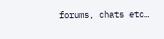forums, chats etc…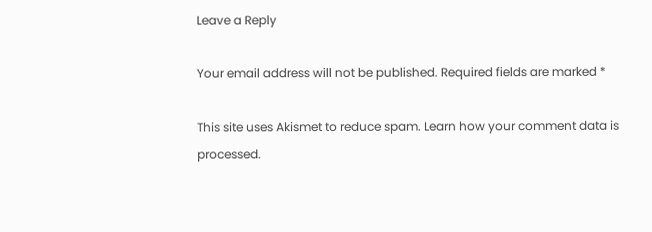Leave a Reply

Your email address will not be published. Required fields are marked *

This site uses Akismet to reduce spam. Learn how your comment data is processed.